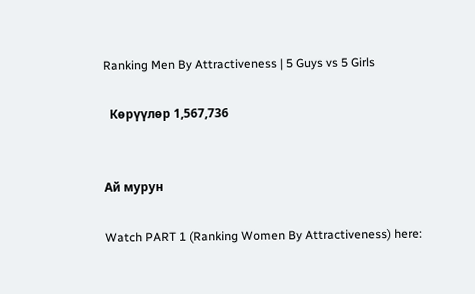Ranking Men By Attractiveness | 5 Guys vs 5 Girls

  Көрүүлөр 1,567,736


Ай мурун

Watch PART 1 (Ranking Women By Attractiveness) here: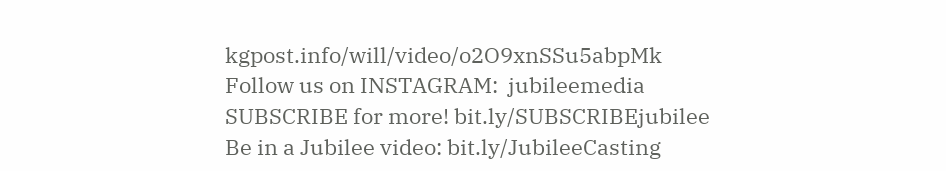kgpost.info/will/video/o2O9xnSSu5abpMk
Follow us on INSTAGRAM:  jubileemedia
SUBSCRIBE for more! bit.ly/SUBSCRIBEjubilee
Be in a Jubilee video: bit.ly/JubileeCasting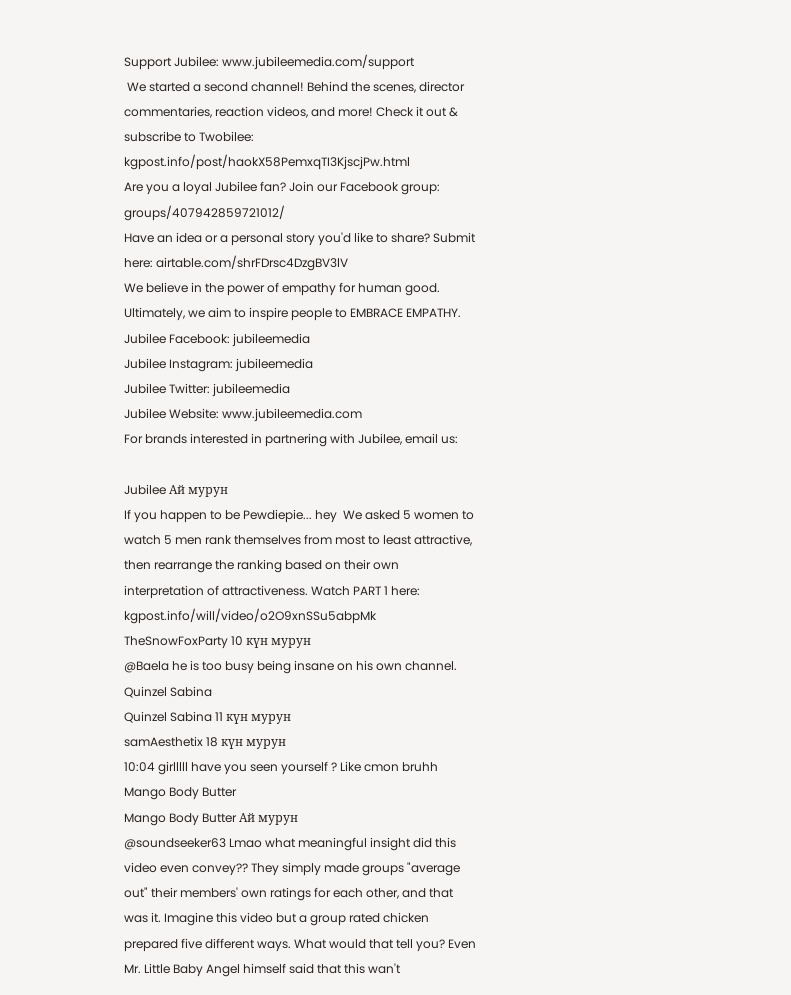Support Jubilee: www.jubileemedia.com/support
 We started a second channel! Behind the scenes, director commentaries, reaction videos, and more! Check it out & subscribe to Twobilee: kgpost.info/post/haokX58PemxqTI3KjscjPw.html
Are you a loyal Jubilee fan? Join our Facebook group: groups/407942859721012/
Have an idea or a personal story you'd like to share? Submit here: airtable.com/shrFDrsc4DzgBV3lV
We believe in the power of empathy for human good. Ultimately, we aim to inspire people to EMBRACE EMPATHY.
Jubilee Facebook: jubileemedia
Jubilee Instagram: jubileemedia
Jubilee Twitter: jubileemedia
Jubilee Website: www.jubileemedia.com
For brands interested in partnering with Jubilee, email us:

Jubilee Ай мурун
If you happen to be Pewdiepie... hey  We asked 5 women to watch 5 men rank themselves from most to least attractive, then rearrange the ranking based on their own interpretation of attractiveness. Watch PART 1 here: kgpost.info/will/video/o2O9xnSSu5abpMk
TheSnowFoxParty 10 күн мурун
@Baela he is too busy being insane on his own channel.
Quinzel Sabina
Quinzel Sabina 11 күн мурун
samAesthetix 18 күн мурун
10:04 girlllll have you seen yourself ? Like cmon bruhh
Mango Body Butter
Mango Body Butter Ай мурун
@soundseeker63 Lmao what meaningful insight did this video even convey?? They simply made groups "average out" their members' own ratings for each other, and that was it. Imagine this video but a group rated chicken prepared five different ways. What would that tell you? Even Mr. Little Baby Angel himself said that this wan't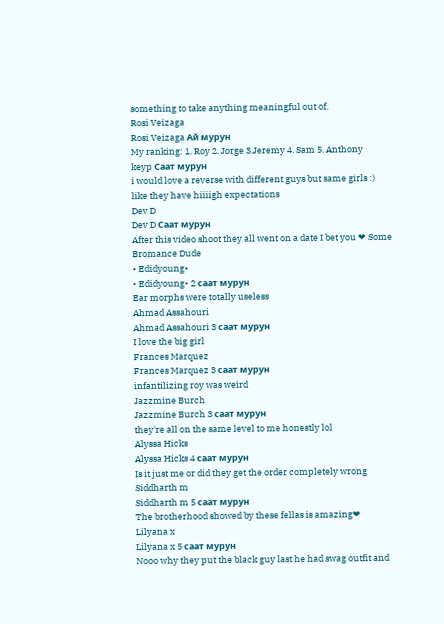something to take anything meaningful out of.
Rosi Veizaga
Rosi Veizaga Ай мурун
My ranking: 1. Roy 2. Jorge 3.Jeremy 4. Sam 5. Anthony
keyp Саат мурун
i would love a reverse with different guys but same girls :) like they have hiiiigh expectations
Dev D
Dev D Саат мурун
After this video shoot they all went on a date I bet you ❤ Some Bromance Dude
• Edidyoung•
• Edidyoung• 2 саат мурун
Ear morphs were totally useless
Ahmad Assahouri
Ahmad Assahouri 3 саат мурун
I love the big girl
Frances Marquez
Frances Marquez 3 саат мурун
infantilizing roy was weird
Jazzmine Burch
Jazzmine Burch 3 саат мурун
they're all on the same level to me honestly lol
Alyssa Hicks
Alyssa Hicks 4 саат мурун
Is it just me or did they get the order completely wrong
Siddharth m
Siddharth m 5 саат мурун
The brotherhood showed by these fellas is amazing❤
Lilyana x
Lilyana x 5 саат мурун
Nooo why they put the black guy last he had swag outfit and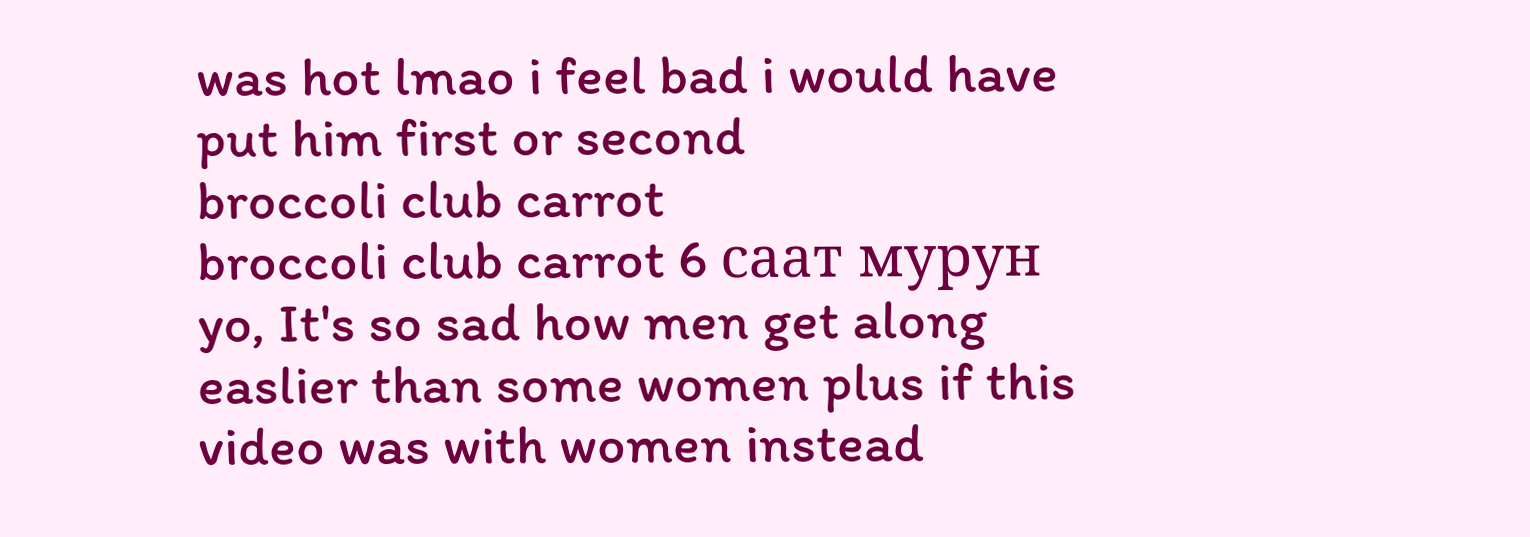was hot lmao i feel bad i would have put him first or second
broccoli club carrot
broccoli club carrot 6 саат мурун
yo, It's so sad how men get along easlier than some women plus if this video was with women instead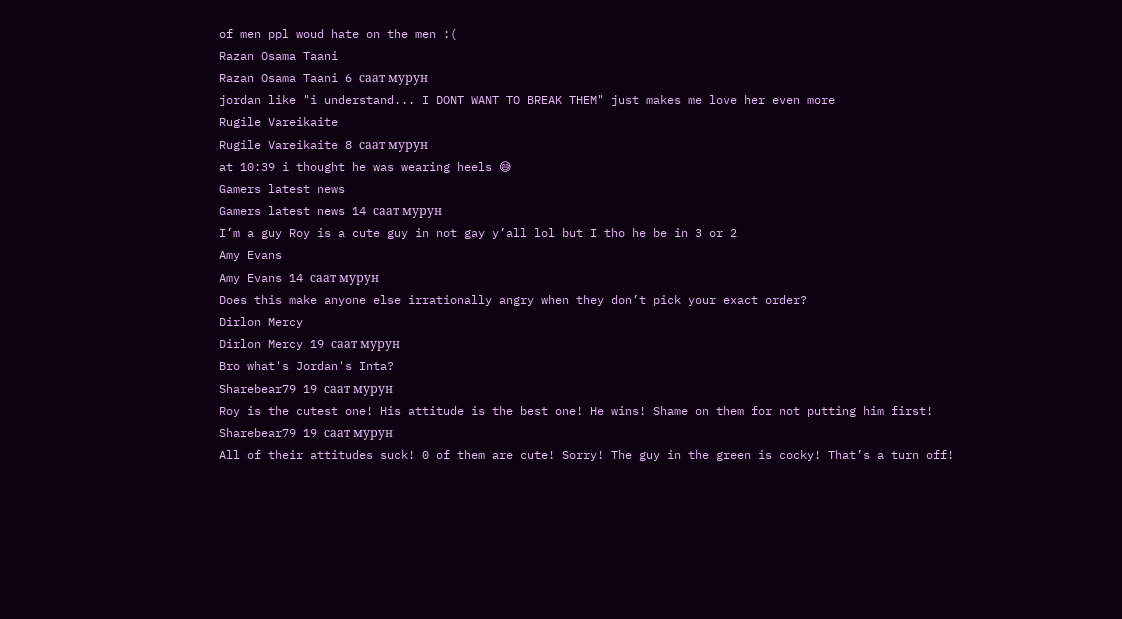of men ppl woud hate on the men :(
Razan Osama Taani
Razan Osama Taani 6 саат мурун
jordan like "i understand... I DONT WANT TO BREAK THEM" just makes me love her even more
Rugile Vareikaite
Rugile Vareikaite 8 саат мурун
at 10:39 i thought he was wearing heels 😅
Gamers latest news
Gamers latest news 14 саат мурун
I’m a guy Roy is a cute guy in not gay y’all lol but I tho he be in 3 or 2
Amy Evans
Amy Evans 14 саат мурун
Does this make anyone else irrationally angry when they don’t pick your exact order?
Dirlon Mercy
Dirlon Mercy 19 саат мурун
Bro what's Jordan's Inta?
Sharebear79 19 саат мурун
Roy is the cutest one! His attitude is the best one! He wins! Shame on them for not putting him first!
Sharebear79 19 саат мурун
All of their attitudes suck! 0 of them are cute! Sorry! The guy in the green is cocky! That’s a turn off!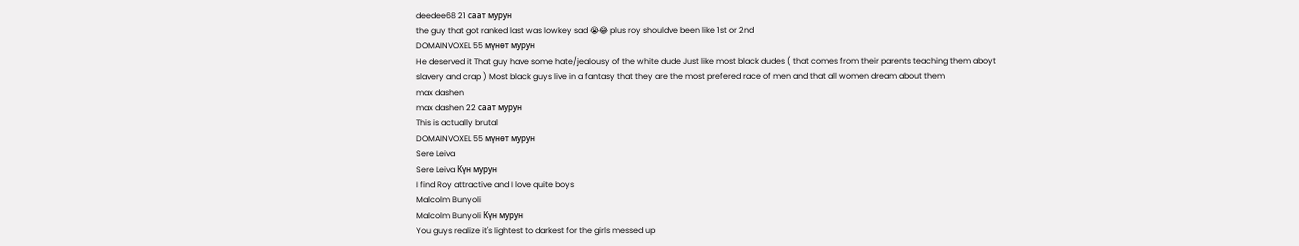deedee68 21 саат мурун
the guy that got ranked last was lowkey sad 😭😂 plus roy shouldve been like 1st or 2nd
DOMAINVOXEL 55 мүнөт мурун
He deserved it That guy have some hate/jealousy of the white dude Just like most black dudes ( that comes from their parents teaching them aboyt slavery and crap ) Most black guys live in a fantasy that they are the most prefered race of men and that all women dream about them
max dashen
max dashen 22 саат мурун
This is actually brutal
DOMAINVOXEL 55 мүнөт мурун
Sere Leiva
Sere Leiva Күн мурун
I find Roy attractive and I love quite boys
Malcolm Bunyoli
Malcolm Bunyoli Күн мурун
You guys realize it's lightest to darkest for the girls messed up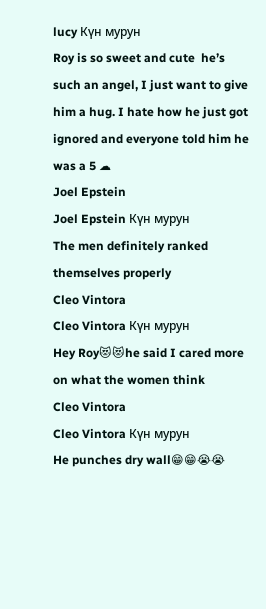lucy Күн мурун
Roy is so sweet and cute  he’s such an angel, I just want to give him a hug. I hate how he just got ignored and everyone told him he was a 5 ☁
Joel Epstein
Joel Epstein Күн мурун
The men definitely ranked themselves properly
Cleo Vintora
Cleo Vintora Күн мурун
Hey Roy😻😻he said I cared more on what the women think
Cleo Vintora
Cleo Vintora Күн мурун
He punches dry wall😁😁😭😭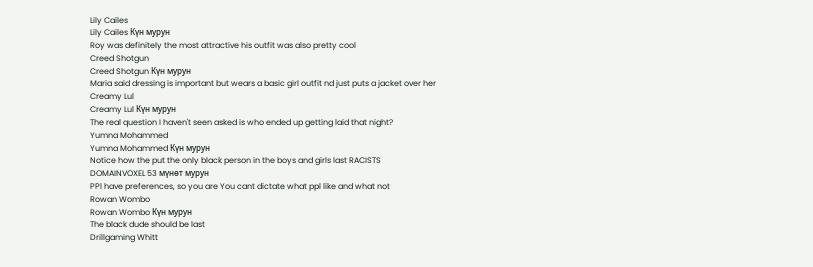Lily Cailes
Lily Cailes Күн мурун
Roy was definitely the most attractive his outfit was also pretty cool
Creed Shotgun
Creed Shotgun Күн мурун
Maria said dressing is important but wears a basic girl outfit nd just puts a jacket over her
Creamy Lul
Creamy Lul Күн мурун
The real question I haven't seen asked is who ended up getting laid that night?
Yumna Mohammed
Yumna Mohammed Күн мурун
Notice how the put the only black person in the boys and girls last RACISTS
DOMAINVOXEL 53 мүнөт мурун
PPl have preferences, so you are You cant dictate what ppl like and what not
Rowan Wombo
Rowan Wombo Күн мурун
The black dude should be last
Drillgaming Whitt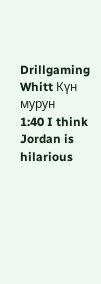Drillgaming Whitt Күн мурун
1:40 I think Jordan is hilarious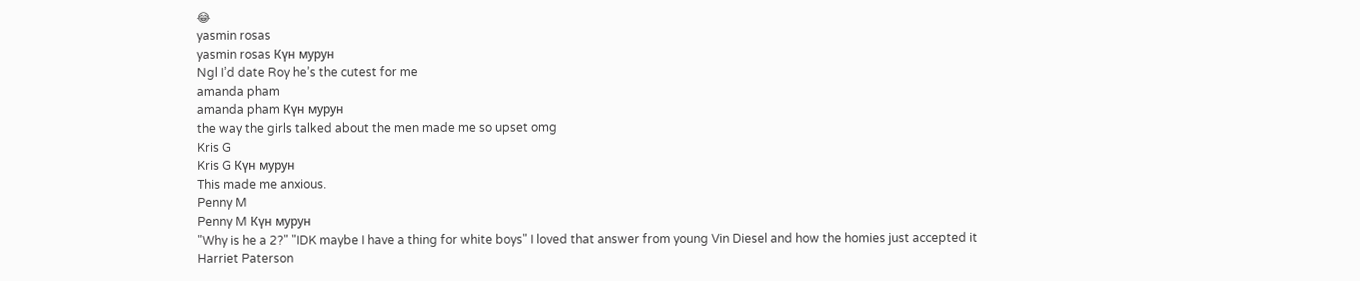😂
yasmin rosas
yasmin rosas Күн мурун
Ngl I’d date Roy he’s the cutest for me
amanda pham
amanda pham Күн мурун
the way the girls talked about the men made me so upset omg
Kris G
Kris G Күн мурун
This made me anxious.
Penny M
Penny M Күн мурун
"Why is he a 2?" "IDK maybe I have a thing for white boys" I loved that answer from young Vin Diesel and how the homies just accepted it
Harriet Paterson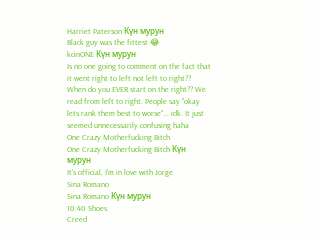Harriet Paterson Күн мурун
Black guy was the fittest 😂
kcinONE Күн мурун
Is no one going to comment on the fact that it went right to left not left to right?? When do you EVER start on the right?? We read from left to right. People say "okay lets rank them best to worse"... idk. It just seemed unnecessarily confusing haha
One Crazy Motherfucking Bitch
One Crazy Motherfucking Bitch Күн мурун
It's official, I'm in love with Jorge
Sina Romano
Sina Romano Күн мурун
10:40 Shoes
Creed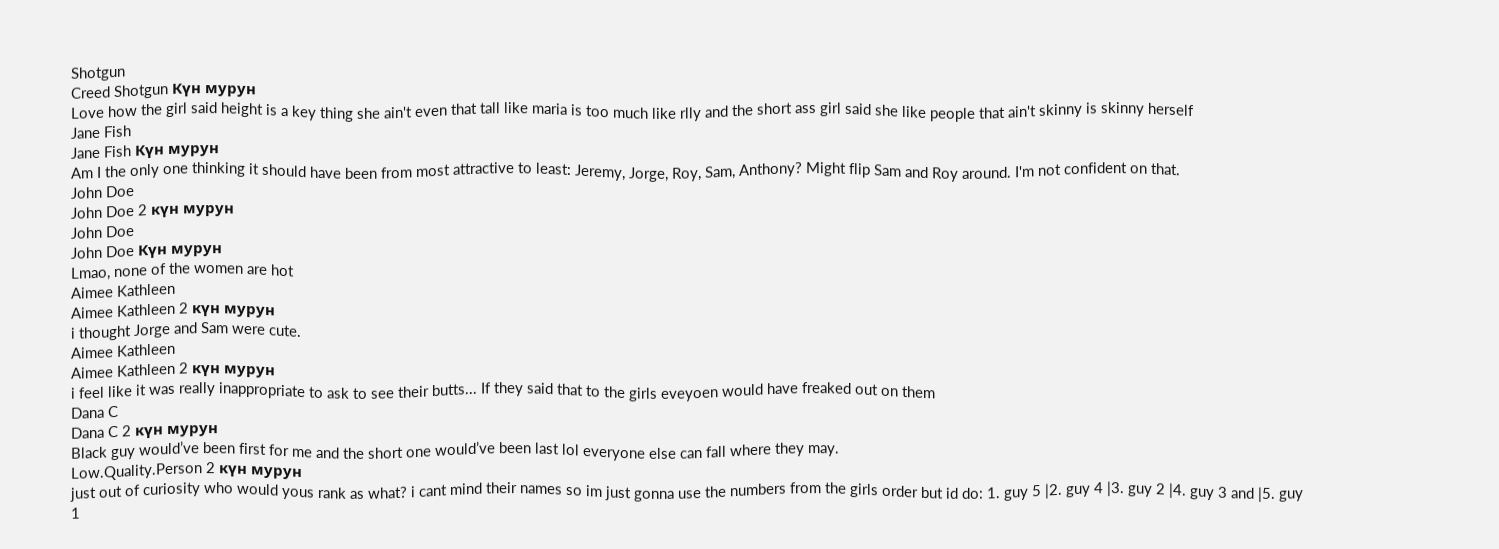Shotgun
Creed Shotgun Күн мурун
Love how the girl said height is a key thing she ain't even that tall like maria is too much like rlly and the short ass girl said she like people that ain't skinny is skinny herself
Jane Fish
Jane Fish Күн мурун
Am I the only one thinking it should have been from most attractive to least: Jeremy, Jorge, Roy, Sam, Anthony? Might flip Sam and Roy around. I'm not confident on that.
John Doe
John Doe 2 күн мурун
John Doe
John Doe Күн мурун
Lmao, none of the women are hot
Aimee Kathleen
Aimee Kathleen 2 күн мурун
i thought Jorge and Sam were cute.
Aimee Kathleen
Aimee Kathleen 2 күн мурун
i feel like it was really inappropriate to ask to see their butts... If they said that to the girls eveyoen would have freaked out on them
Dana C
Dana C 2 күн мурун
Black guy would’ve been first for me and the short one would’ve been last lol everyone else can fall where they may.
Low.Quality.Person 2 күн мурун
just out of curiosity who would yous rank as what? i cant mind their names so im just gonna use the numbers from the girls order but id do: 1. guy 5 |2. guy 4 |3. guy 2 |4. guy 3 and |5. guy 1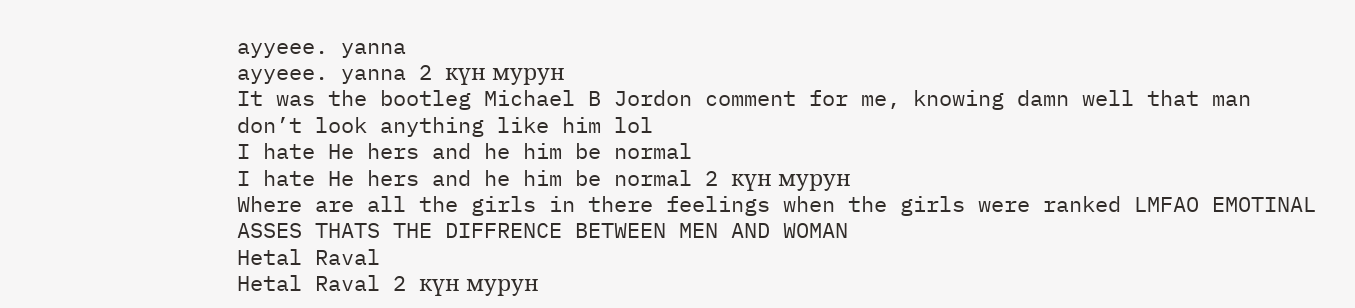ayyeee. yanna
ayyeee. yanna 2 күн мурун
It was the bootleg Michael B Jordon comment for me, knowing damn well that man don’t look anything like him lol
I hate He hers and he him be normal
I hate He hers and he him be normal 2 күн мурун
Where are all the girls in there feelings when the girls were ranked LMFAO EMOTINAL ASSES THATS THE DIFFRENCE BETWEEN MEN AND WOMAN
Hetal Raval
Hetal Raval 2 күн мурун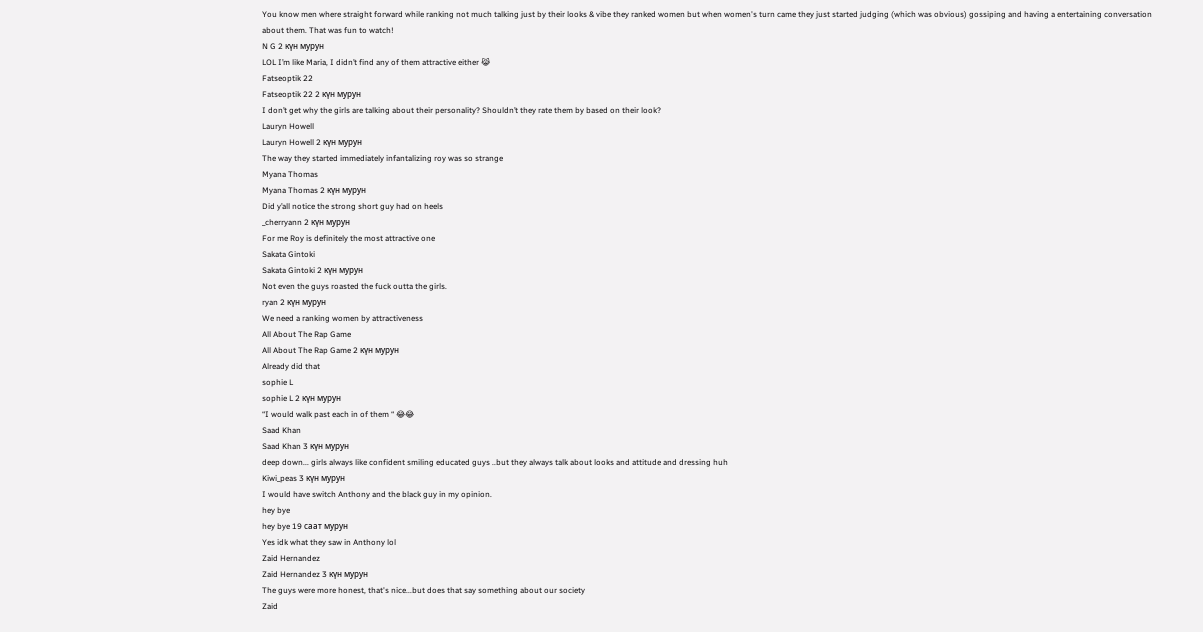You know men where straight forward while ranking not much talking just by their looks & vibe they ranked women but when women's turn came they just started judging (which was obvious) gossiping and having a entertaining conversation about them. That was fun to watch!
N G 2 күн мурун
LOL I’m like Maria, I didn’t find any of them attractive either 😹
Fatseoptik 22
Fatseoptik 22 2 күн мурун
I don’t get why the girls are talking about their personality? Shouldn’t they rate them by based on their look?
Lauryn Howell
Lauryn Howell 2 күн мурун
The way they started immediately infantalizing roy was so strange
Myana Thomas
Myana Thomas 2 күн мурун
Did y’all notice the strong short guy had on heels
_cherryann 2 күн мурун
For me Roy is definitely the most attractive one
Sakata Gintoki
Sakata Gintoki 2 күн мурун
Not even the guys roasted the fuck outta the girls.
ryan 2 күн мурун
We need a ranking women by attractiveness
All About The Rap Game
All About The Rap Game 2 күн мурун
Already did that
sophie L
sophie L 2 күн мурун
“I would walk past each in of them “ 😂😂
Saad Khan
Saad Khan 3 күн мурун
deep down... girls always like confident smiling educated guys ..but they always talk about looks and attitude and dressing huh
Kiwi_peas 3 күн мурун
I would have switch Anthony and the black guy in my opinion.
hey bye
hey bye 19 саат мурун
Yes idk what they saw in Anthony lol
Zaid Hernandez
Zaid Hernandez 3 күн мурун
The guys were more honest, that's nice...but does that say something about our society
Zaid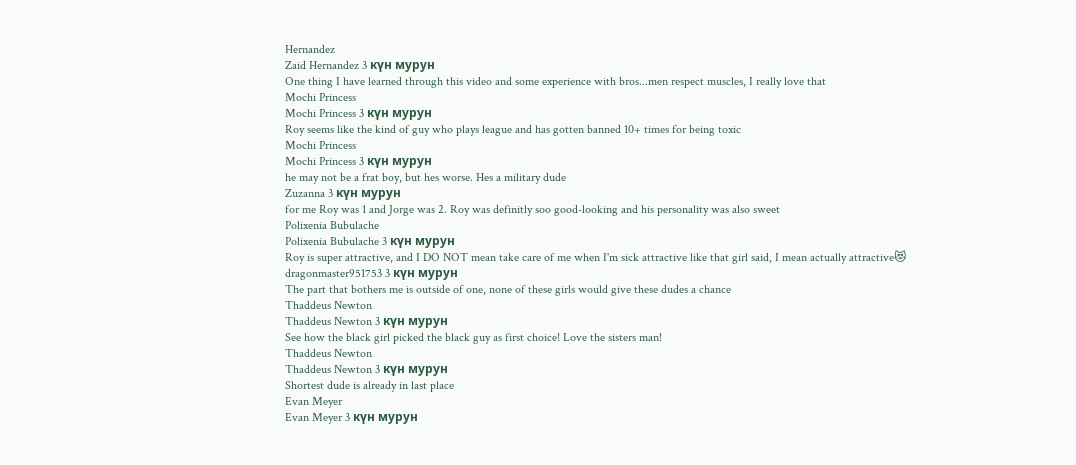Hernandez
Zaid Hernandez 3 күн мурун
One thing I have learned through this video and some experience with bros...men respect muscles, I really love that
Mochi Princess
Mochi Princess 3 күн мурун
Roy seems like the kind of guy who plays league and has gotten banned 10+ times for being toxic
Mochi Princess
Mochi Princess 3 күн мурун
he may not be a frat boy, but hes worse. Hes a military dude
Zuzanna 3 күн мурун
for me Roy was 1 and Jorge was 2. Roy was definitly soo good-looking and his personality was also sweet
Polixenia Bubulache
Polixenia Bubulache 3 күн мурун
Roy is super attractive, and I DO NOT mean take care of me when I'm sick attractive like that girl said, I mean actually attractive😻
dragonmaster951753 3 күн мурун
The part that bothers me is outside of one, none of these girls would give these dudes a chance
Thaddeus Newton
Thaddeus Newton 3 күн мурун
See how the black girl picked the black guy as first choice! Love the sisters man!
Thaddeus Newton
Thaddeus Newton 3 күн мурун
Shortest dude is already in last place
Evan Meyer
Evan Meyer 3 күн мурун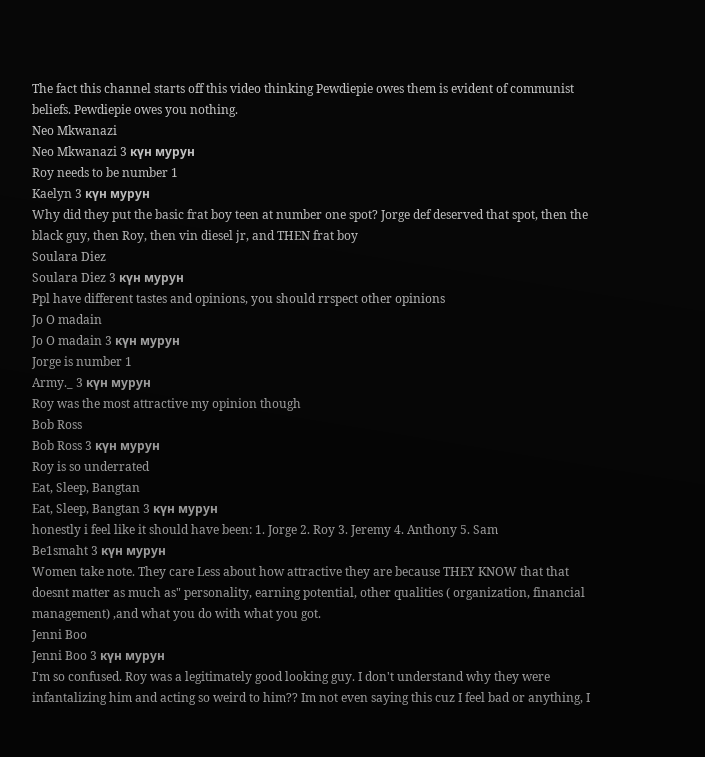The fact this channel starts off this video thinking Pewdiepie owes them is evident of communist beliefs. Pewdiepie owes you nothing.
Neo Mkwanazi
Neo Mkwanazi 3 күн мурун
Roy needs to be number 1
Kaelyn 3 күн мурун
Why did they put the basic frat boy teen at number one spot? Jorge def deserved that spot, then the black guy, then Roy, then vin diesel jr, and THEN frat boy
Soulara Diez
Soulara Diez 3 күн мурун
Ppl have different tastes and opinions, you should rrspect other opinions
Jo O madain
Jo O madain 3 күн мурун
Jorge is number 1
Army._ 3 күн мурун
Roy was the most attractive my opinion though
Bob Ross
Bob Ross 3 күн мурун
Roy is so underrated
Eat, Sleep, Bangtan
Eat, Sleep, Bangtan 3 күн мурун
honestly i feel like it should have been: 1. Jorge 2. Roy 3. Jeremy 4. Anthony 5. Sam
Be1smaht 3 күн мурун
Women take note. They care Less about how attractive they are because THEY KNOW that that doesnt matter as much as" personality, earning potential, other qualities ( organization, financial management) ,and what you do with what you got.
Jenni Boo
Jenni Boo 3 күн мурун
I'm so confused. Roy was a legitimately good looking guy. I don't understand why they were infantalizing him and acting so weird to him?? Im not even saying this cuz I feel bad or anything, I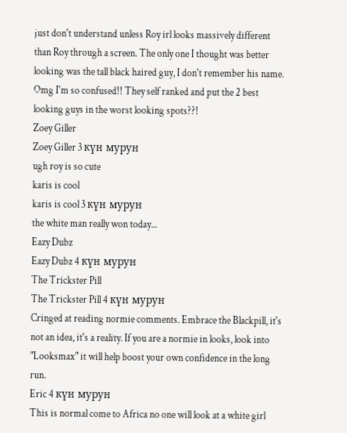just don't understand unless Roy irl looks massively different than Roy through a screen. The only one I thought was better looking was the tall black haired guy, I don't remember his name. Omg I'm so confused!! They self ranked and put the 2 best looking guys in the worst looking spots??!
Zoey Giller
Zoey Giller 3 күн мурун
ugh roy is so cute
karis is cool
karis is cool 3 күн мурун
the white man really won today...
Eazy Dubz
Eazy Dubz 4 күн мурун
The Trickster Pill
The Trickster Pill 4 күн мурун
Cringed at reading normie comments. Embrace the Blackpill, it's not an idea, it's a reality. If you are a normie in looks, look into "Looksmax" it will help boost your own confidence in the long run.
Eric 4 күн мурун
This is normal come to Africa no one will look at a white girl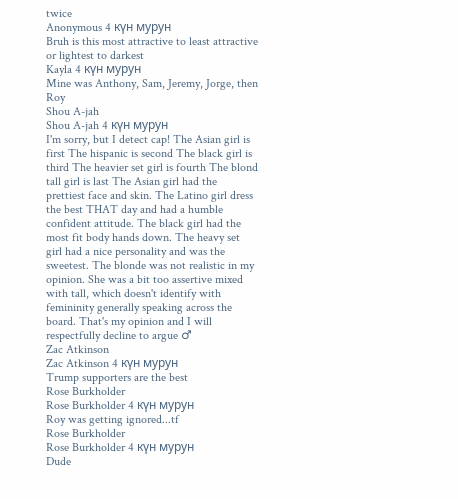twice
Anonymous 4 күн мурун
Bruh is this most attractive to least attractive or lightest to darkest
Kayla 4 күн мурун
Mine was Anthony, Sam, Jeremy, Jorge, then Roy
Shou A-jah
Shou A-jah 4 күн мурун
I'm sorry, but I detect cap! The Asian girl is first The hispanic is second The black girl is third The heavier set girl is fourth The blond tall girl is last The Asian girl had the prettiest face and skin. The Latino girl dress the best THAT day and had a humble confident attitude. The black girl had the most fit body hands down. The heavy set girl had a nice personality and was the sweetest. The blonde was not realistic in my opinion. She was a bit too assertive mixed with tall, which doesn't identify with femininity generally speaking across the board. That's my opinion and I will respectfully decline to argue ♂
Zac Atkinson
Zac Atkinson 4 күн мурун
Trump supporters are the best
Rose Burkholder
Rose Burkholder 4 күн мурун
Roy was getting ignored...tf
Rose Burkholder
Rose Burkholder 4 күн мурун
Dude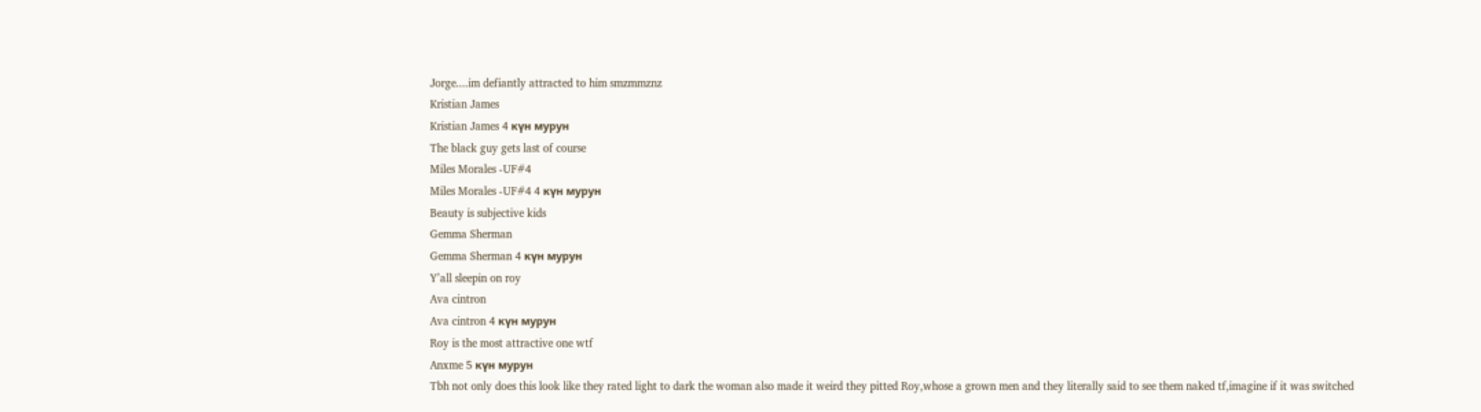Jorge....im defiantly attracted to him smzmmznz
Kristian James
Kristian James 4 күн мурун
The black guy gets last of course
Miles Morales -UF#4
Miles Morales -UF#4 4 күн мурун
Beauty is subjective kids
Gemma Sherman
Gemma Sherman 4 күн мурун
Y’all sleepin on roy
Ava cintron
Ava cintron 4 күн мурун
Roy is the most attractive one wtf
Anxme 5 күн мурун
Tbh not only does this look like they rated light to dark the woman also made it weird they pitted Roy,whose a grown men and they literally said to see them naked tf,imagine if it was switched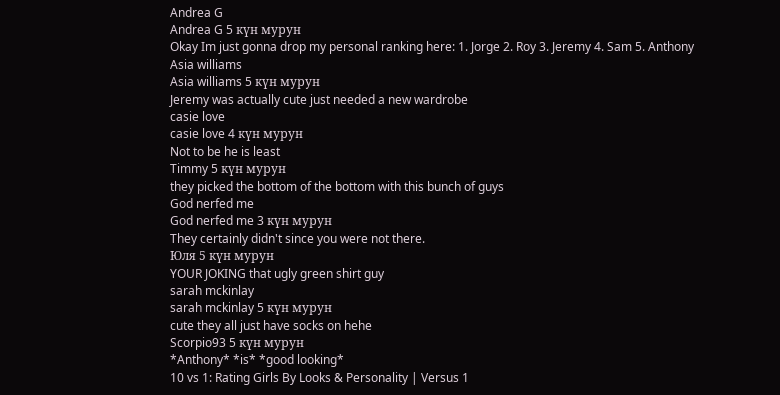Andrea G
Andrea G 5 күн мурун
Okay Im just gonna drop my personal ranking here: 1. Jorge 2. Roy 3. Jeremy 4. Sam 5. Anthony
Asia williams
Asia williams 5 күн мурун
Jeremy was actually cute just needed a new wardrobe
casie love
casie love 4 күн мурун
Not to be he is least
Timmy 5 күн мурун
they picked the bottom of the bottom with this bunch of guys
God nerfed me
God nerfed me 3 күн мурун
They certainly didn't since you were not there.
Юля 5 күн мурун
YOUR JOKING that ugly green shirt guy
sarah mckinlay
sarah mckinlay 5 күн мурун
cute they all just have socks on hehe
Scorpio93 5 күн мурун
*Anthony* *is* *good looking*
10 vs 1: Rating Girls By Looks & Personality | Versus 1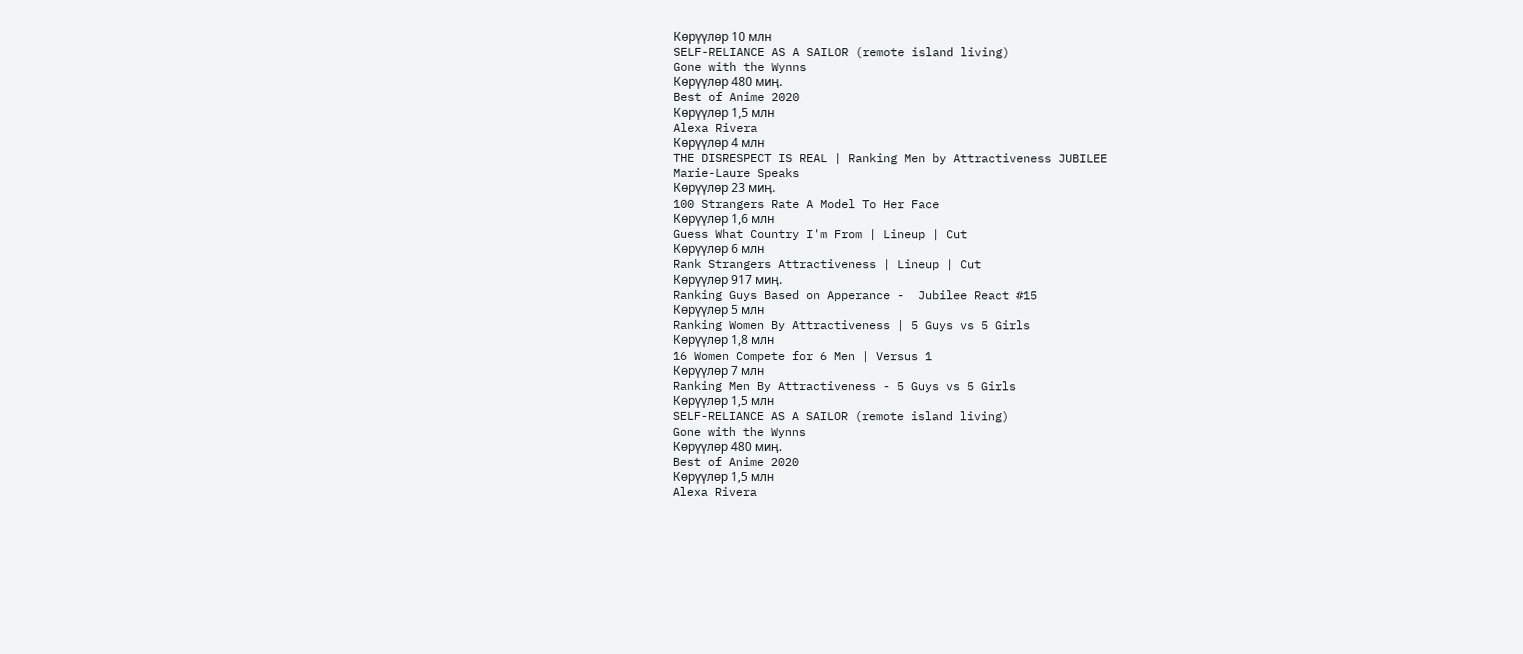Көрүүлөр 10 млн
SELF-RELIANCE AS A SAILOR (remote island living)
Gone with the Wynns
Көрүүлөр 480 миӊ.
Best of Anime 2020
Көрүүлөр 1,5 млн
Alexa Rivera
Көрүүлөр 4 млн
THE DISRESPECT IS REAL | Ranking Men by Attractiveness JUBILEE
Marie-Laure Speaks
Көрүүлөр 23 миӊ.
100 Strangers Rate A Model To Her Face
Көрүүлөр 1,6 млн
Guess What Country I'm From | Lineup | Cut
Көрүүлөр 6 млн
Rank Strangers Attractiveness | Lineup | Cut
Көрүүлөр 917 миӊ.
Ranking Guys Based on Apperance -  Jubilee React #15
Көрүүлөр 5 млн
Ranking Women By Attractiveness | 5 Guys vs 5 Girls
Көрүүлөр 1,8 млн
16 Women Compete for 6 Men | Versus 1
Көрүүлөр 7 млн
Ranking Men By Attractiveness - 5 Guys vs 5 Girls
Көрүүлөр 1,5 млн
SELF-RELIANCE AS A SAILOR (remote island living)
Gone with the Wynns
Көрүүлөр 480 миӊ.
Best of Anime 2020
Көрүүлөр 1,5 млн
Alexa Rivera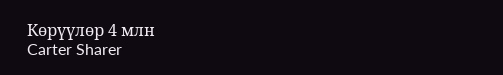Көрүүлөр 4 млн
Carter Sharer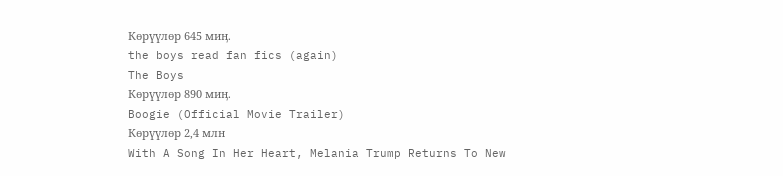Көрүүлөр 645 миӊ.
the boys read fan fics (again)
The Boys
Көрүүлөр 890 миӊ.
Boogie (Official Movie Trailer)
Көрүүлөр 2,4 млн
With A Song In Her Heart, Melania Trump Returns To New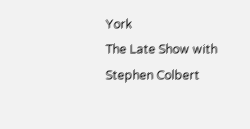York
The Late Show with Stephen Colbert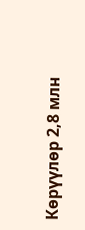Көрүүлөр 2,8 млн